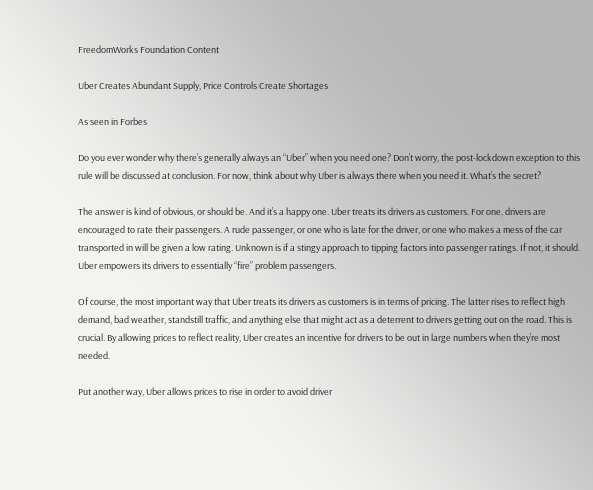FreedomWorks Foundation Content

Uber Creates Abundant Supply, Price Controls Create Shortages

As seen in Forbes

Do you ever wonder why there’s generally always an “Uber” when you need one? Don’t worry, the post-lockdown exception to this rule will be discussed at conclusion. For now, think about why Uber is always there when you need it. What’s the secret?

The answer is kind of obvious, or should be. And it’s a happy one. Uber treats its drivers as customers. For one, drivers are encouraged to rate their passengers. A rude passenger, or one who is late for the driver, or one who makes a mess of the car transported in will be given a low rating. Unknown is if a stingy approach to tipping factors into passenger ratings. If not, it should. Uber empowers its drivers to essentially “fire” problem passengers.

Of course, the most important way that Uber treats its drivers as customers is in terms of pricing. The latter rises to reflect high demand, bad weather, standstill traffic, and anything else that might act as a deterrent to drivers getting out on the road. This is crucial. By allowing prices to reflect reality, Uber creates an incentive for drivers to be out in large numbers when they’re most needed.

Put another way, Uber allows prices to rise in order to avoid driver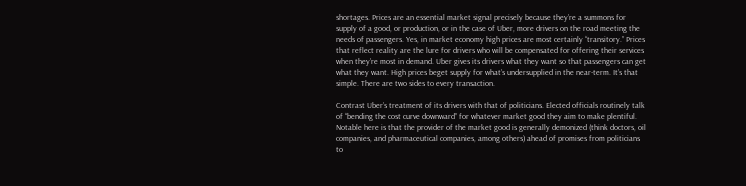shortages. Prices are an essential market signal precisely because they’re a summons for supply of a good, or production, or in the case of Uber, more drivers on the road meeting the needs of passengers. Yes, in market economy high prices are most certainly “transitory.” Prices that reflect reality are the lure for drivers who will be compensated for offering their services when they’re most in demand. Uber gives its drivers what they want so that passengers can get what they want. High prices beget supply for what’s undersupplied in the near-term. It’s that simple. There are two sides to every transaction.

Contrast Uber’s treatment of its drivers with that of politicians. Elected officials routinely talk of “bending the cost curve downward” for whatever market good they aim to make plentiful. Notable here is that the provider of the market good is generally demonized (think doctors, oil companies, and pharmaceutical companies, among others) ahead of promises from politicians to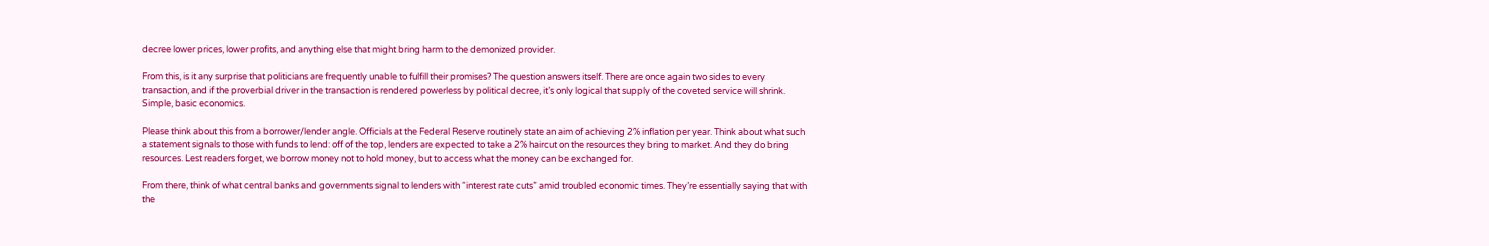decree lower prices, lower profits, and anything else that might bring harm to the demonized provider.

From this, is it any surprise that politicians are frequently unable to fulfill their promises? The question answers itself. There are once again two sides to every transaction, and if the proverbial driver in the transaction is rendered powerless by political decree, it’s only logical that supply of the coveted service will shrink. Simple, basic economics.

Please think about this from a borrower/lender angle. Officials at the Federal Reserve routinely state an aim of achieving 2% inflation per year. Think about what such a statement signals to those with funds to lend: off of the top, lenders are expected to take a 2% haircut on the resources they bring to market. And they do bring resources. Lest readers forget, we borrow money not to hold money, but to access what the money can be exchanged for.

From there, think of what central banks and governments signal to lenders with “interest rate cuts” amid troubled economic times. They’re essentially saying that with the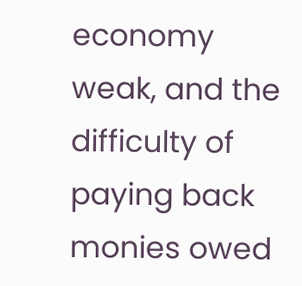economy weak, and the difficulty of paying back monies owed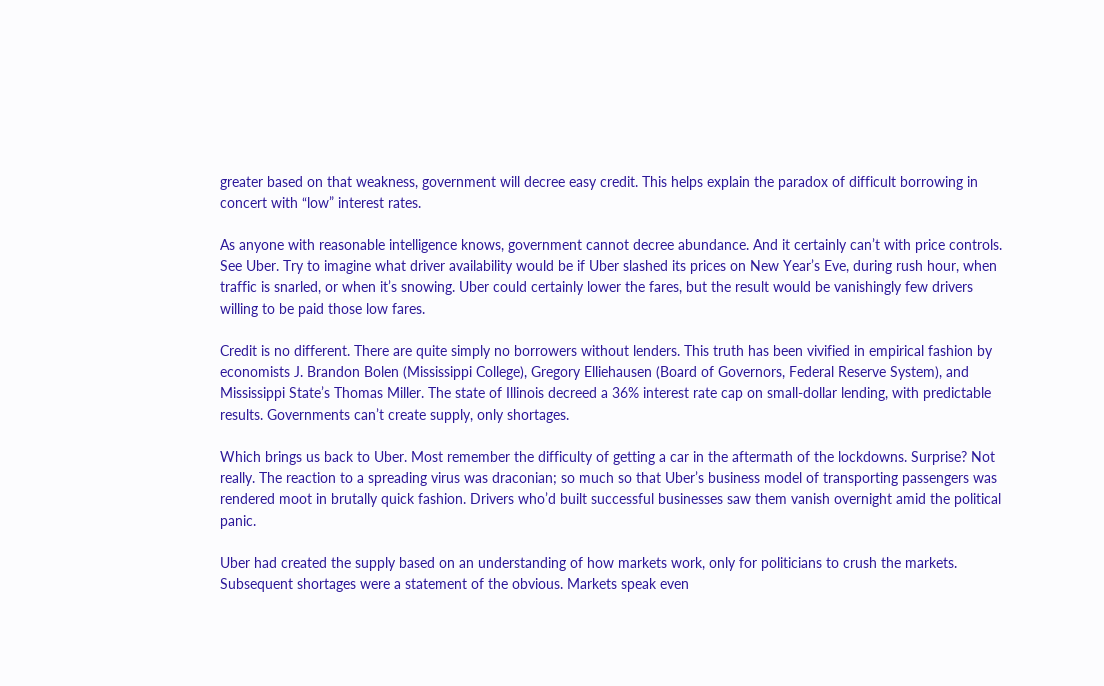greater based on that weakness, government will decree easy credit. This helps explain the paradox of difficult borrowing in concert with “low” interest rates.

As anyone with reasonable intelligence knows, government cannot decree abundance. And it certainly can’t with price controls. See Uber. Try to imagine what driver availability would be if Uber slashed its prices on New Year’s Eve, during rush hour, when traffic is snarled, or when it’s snowing. Uber could certainly lower the fares, but the result would be vanishingly few drivers willing to be paid those low fares.

Credit is no different. There are quite simply no borrowers without lenders. This truth has been vivified in empirical fashion by economists J. Brandon Bolen (Mississippi College), Gregory Elliehausen (Board of Governors, Federal Reserve System), and Mississippi State’s Thomas Miller. The state of Illinois decreed a 36% interest rate cap on small-dollar lending, with predictable results. Governments can’t create supply, only shortages.

Which brings us back to Uber. Most remember the difficulty of getting a car in the aftermath of the lockdowns. Surprise? Not really. The reaction to a spreading virus was draconian; so much so that Uber’s business model of transporting passengers was rendered moot in brutally quick fashion. Drivers who’d built successful businesses saw them vanish overnight amid the political panic.

Uber had created the supply based on an understanding of how markets work, only for politicians to crush the markets. Subsequent shortages were a statement of the obvious. Markets speak even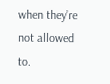when they’re not allowed to.